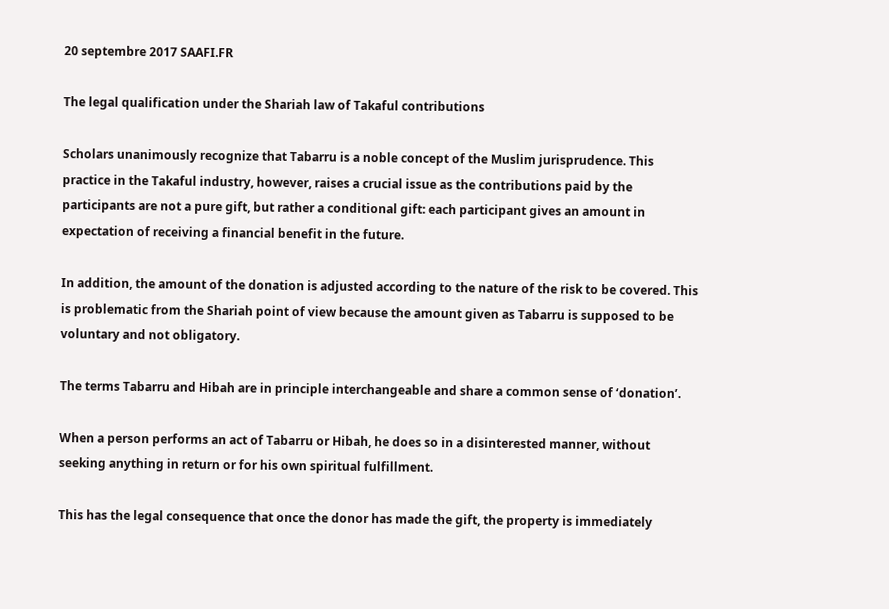20 septembre 2017 SAAFI.FR

The legal qualification under the Shariah law of Takaful contributions

Scholars unanimously recognize that Tabarru is a noble concept of the Muslim jurisprudence. This practice in the Takaful industry, however, raises a crucial issue as the contributions paid by the participants are not a pure gift, but rather a conditional gift: each participant gives an amount in expectation of receiving a financial benefit in the future.

In addition, the amount of the donation is adjusted according to the nature of the risk to be covered. This is problematic from the Shariah point of view because the amount given as Tabarru is supposed to be voluntary and not obligatory.

The terms Tabarru and Hibah are in principle interchangeable and share a common sense of ‘donation’.

When a person performs an act of Tabarru or Hibah, he does so in a disinterested manner, without seeking anything in return or for his own spiritual fulfillment.

This has the legal consequence that once the donor has made the gift, the property is immediately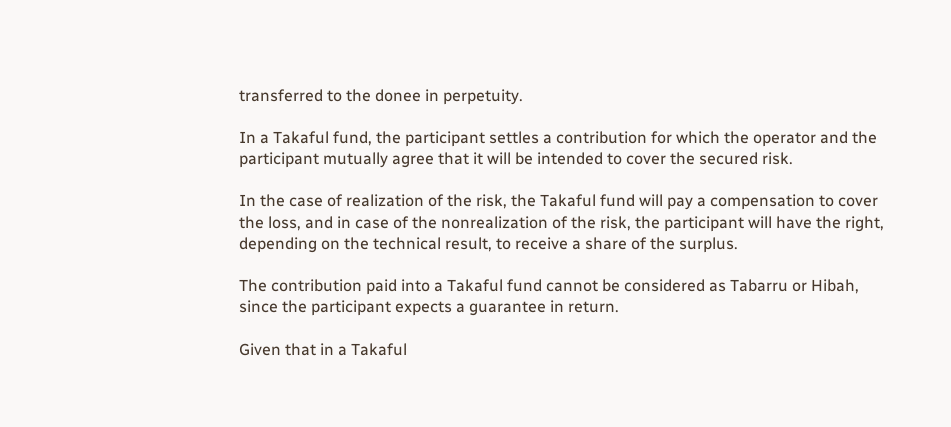transferred to the donee in perpetuity.

In a Takaful fund, the participant settles a contribution for which the operator and the participant mutually agree that it will be intended to cover the secured risk.

In the case of realization of the risk, the Takaful fund will pay a compensation to cover the loss, and in case of the nonrealization of the risk, the participant will have the right, depending on the technical result, to receive a share of the surplus.

The contribution paid into a Takaful fund cannot be considered as Tabarru or Hibah, since the participant expects a guarantee in return.

Given that in a Takaful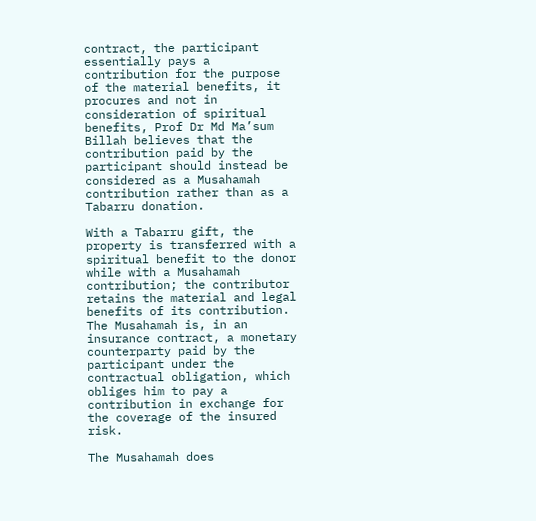contract, the participant essentially pays a contribution for the purpose of the material benefits, it procures and not in consideration of spiritual benefits, Prof Dr Md Ma’sum Billah believes that the contribution paid by the participant should instead be considered as a Musahamah contribution rather than as a Tabarru donation.

With a Tabarru gift, the property is transferred with a spiritual benefit to the donor while with a Musahamah contribution; the contributor retains the material and legal benefits of its contribution. The Musahamah is, in an insurance contract, a monetary counterparty paid by the participant under the contractual obligation, which obliges him to pay a contribution in exchange for the coverage of the insured risk.

The Musahamah does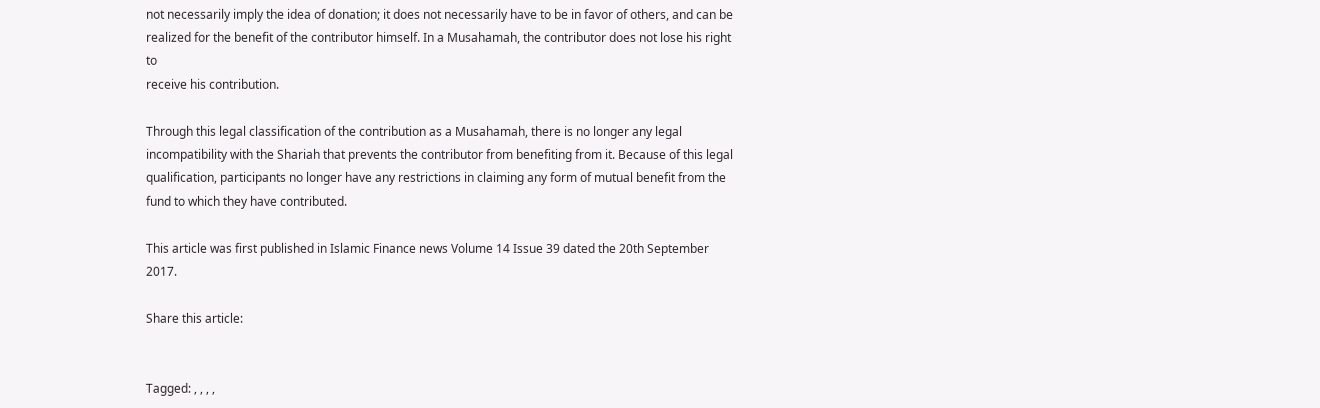not necessarily imply the idea of donation; it does not necessarily have to be in favor of others, and can be realized for the benefit of the contributor himself. In a Musahamah, the contributor does not lose his right to
receive his contribution.

Through this legal classification of the contribution as a Musahamah, there is no longer any legal incompatibility with the Shariah that prevents the contributor from benefiting from it. Because of this legal qualification, participants no longer have any restrictions in claiming any form of mutual benefit from the fund to which they have contributed.

This article was first published in Islamic Finance news Volume 14 Issue 39 dated the 20th September 2017.

Share this article:


Tagged: , , , ,